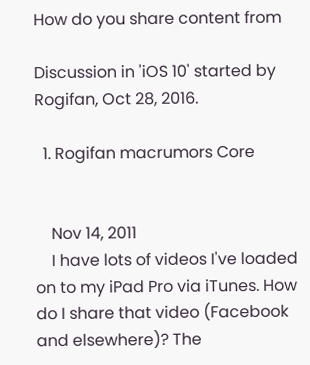How do you share content from

Discussion in 'iOS 10' started by Rogifan, Oct 28, 2016.

  1. Rogifan macrumors Core


    Nov 14, 2011
    I have lots of videos I've loaded on to my iPad Pro via iTunes. How do I share that video (Facebook and elsewhere)? The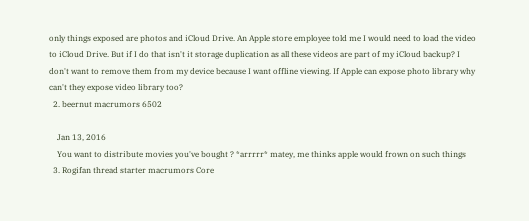only things exposed are photos and iCloud Drive. An Apple store employee told me I would need to load the video to iCloud Drive. But if I do that isn't it storage duplication as all these videos are part of my iCloud backup? I don't want to remove them from my device because I want offline viewing. If Apple can expose photo library why can't they expose video library too?
  2. beernut macrumors 6502

    Jan 13, 2016
    You want to distribute movies you've bought ? *arrrrr* matey, me thinks apple would frown on such things
  3. Rogifan thread starter macrumors Core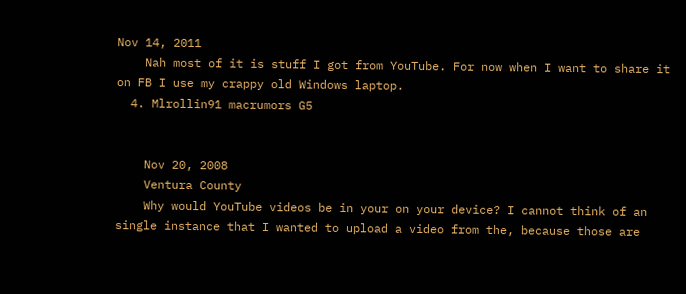Nov 14, 2011
    Nah most of it is stuff I got from YouTube. For now when I want to share it on FB I use my crappy old Windows laptop.
  4. Mlrollin91 macrumors G5


    Nov 20, 2008
    Ventura County
    Why would YouTube videos be in your on your device? I cannot think of an single instance that I wanted to upload a video from the, because those are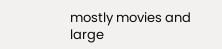mostly movies and large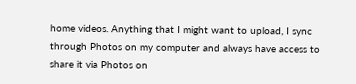home videos. Anything that I might want to upload, I sync through Photos on my computer and always have access to share it via Photos on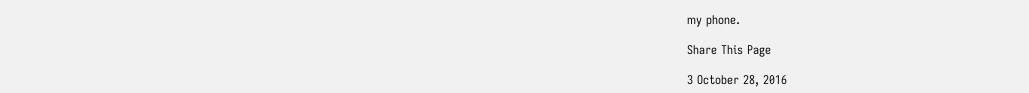my phone.

Share This Page

3 October 28, 2016